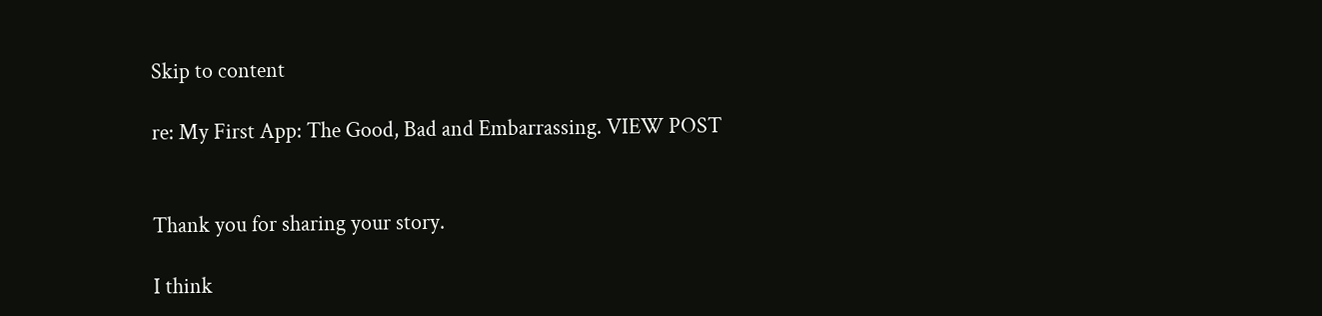Skip to content

re: My First App: The Good, Bad and Embarrassing. VIEW POST


Thank you for sharing your story.

I think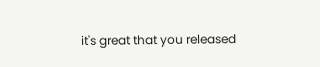it's great that you released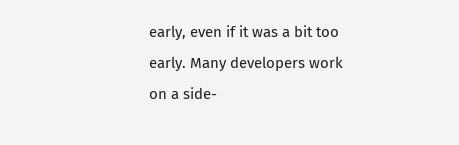early, even if it was a bit too early. Many developers work on a side-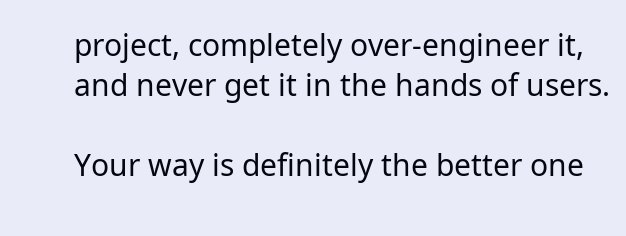project, completely over-engineer it, and never get it in the hands of users.

Your way is definitely the better one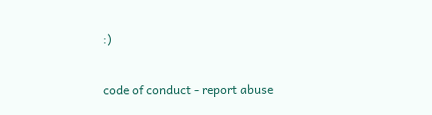:)

code of conduct - report abuse